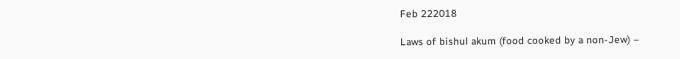Feb 222018

Laws of bishul akum (food cooked by a non-Jew) –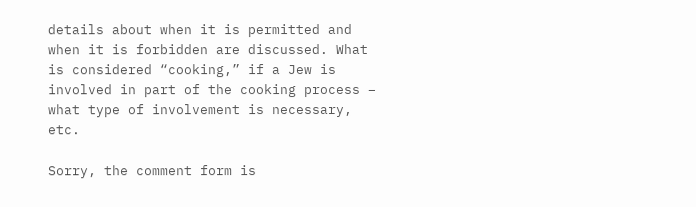details about when it is permitted and when it is forbidden are discussed. What is considered “cooking,” if a Jew is involved in part of the cooking process – what type of involvement is necessary, etc.

Sorry, the comment form is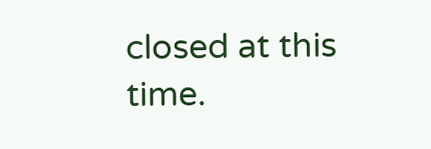closed at this time.